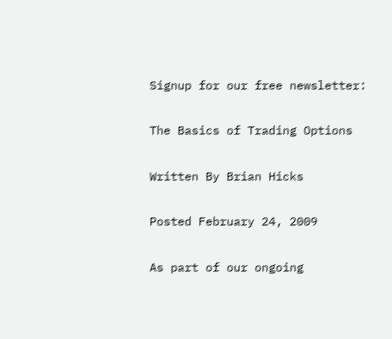Signup for our free newsletter:

The Basics of Trading Options

Written By Brian Hicks

Posted February 24, 2009

As part of our ongoing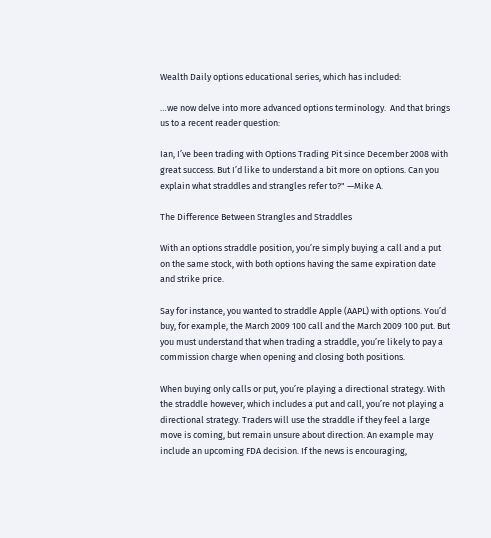Wealth Daily options educational series, which has included:

…we now delve into more advanced options terminology.  And that brings us to a recent reader question:

Ian, I’ve been trading with Options Trading Pit since December 2008 with great success. But I’d like to understand a bit more on options. Can you explain what straddles and strangles refer to?" —Mike A.

The Difference Between Strangles and Straddles

With an options straddle position, you’re simply buying a call and a put on the same stock, with both options having the same expiration date and strike price.

Say for instance, you wanted to straddle Apple (AAPL) with options. You’d buy, for example, the March 2009 100 call and the March 2009 100 put. But you must understand that when trading a straddle, you’re likely to pay a commission charge when opening and closing both positions.

When buying only calls or put, you’re playing a directional strategy. With the straddle however, which includes a put and call, you’re not playing a directional strategy. Traders will use the straddle if they feel a large move is coming, but remain unsure about direction. An example may include an upcoming FDA decision. If the news is encouraging,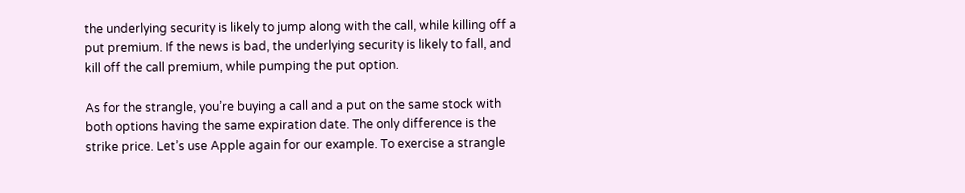the underlying security is likely to jump along with the call, while killing off a put premium. If the news is bad, the underlying security is likely to fall, and kill off the call premium, while pumping the put option.

As for the strangle, you’re buying a call and a put on the same stock with both options having the same expiration date. The only difference is the strike price. Let’s use Apple again for our example. To exercise a strangle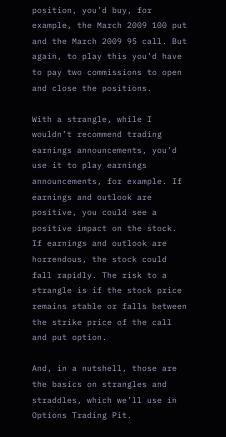position, you’d buy, for example, the March 2009 100 put and the March 2009 95 call. But again, to play this you’d have to pay two commissions to open and close the positions.

With a strangle, while I wouldn’t recommend trading earnings announcements, you’d use it to play earnings announcements, for example. If earnings and outlook are positive, you could see a positive impact on the stock. If earnings and outlook are horrendous, the stock could fall rapidly. The risk to a strangle is if the stock price remains stable or falls between the strike price of the call and put option.

And, in a nutshell, those are the basics on strangles and straddles, which we’ll use in Options Trading Pit.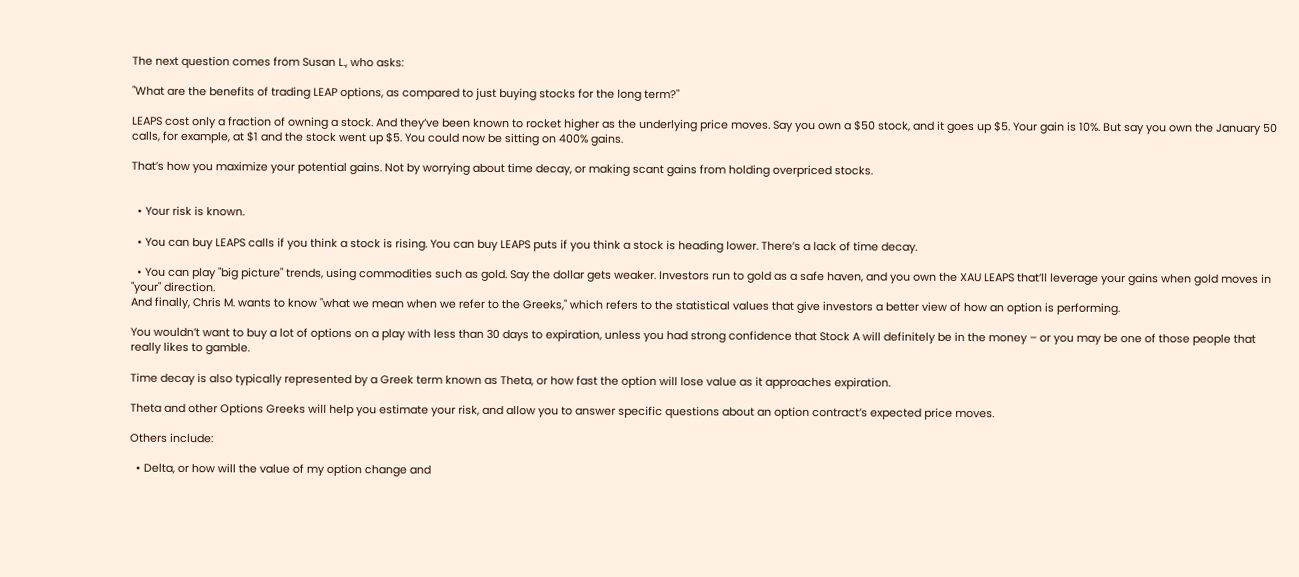The next question comes from Susan L., who asks:

"What are the benefits of trading LEAP options, as compared to just buying stocks for the long term?"

LEAPS cost only a fraction of owning a stock. And they’ve been known to rocket higher as the underlying price moves. Say you own a $50 stock, and it goes up $5. Your gain is 10%. But say you own the January 50 calls, for example, at $1 and the stock went up $5. You could now be sitting on 400% gains.

That’s how you maximize your potential gains. Not by worrying about time decay, or making scant gains from holding overpriced stocks.


  • Your risk is known.

  • You can buy LEAPS calls if you think a stock is rising. You can buy LEAPS puts if you think a stock is heading lower. There’s a lack of time decay.

  • You can play "big picture" trends, using commodities such as gold. Say the dollar gets weaker. Investors run to gold as a safe haven, and you own the XAU LEAPS that’ll leverage your gains when gold moves in "your" direction.
And finally, Chris M. wants to know "what we mean when we refer to the Greeks," which refers to the statistical values that give investors a better view of how an option is performing.

You wouldn’t want to buy a lot of options on a play with less than 30 days to expiration, unless you had strong confidence that Stock A will definitely be in the money – or you may be one of those people that really likes to gamble.

Time decay is also typically represented by a Greek term known as Theta, or how fast the option will lose value as it approaches expiration.

Theta and other Options Greeks will help you estimate your risk, and allow you to answer specific questions about an option contract’s expected price moves.

Others include:

  • Delta, or how will the value of my option change and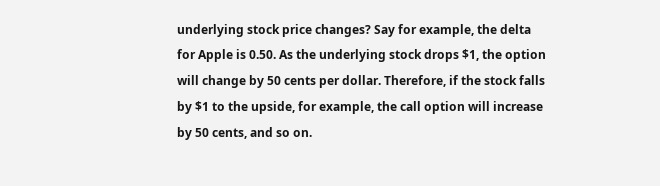underlying stock price changes? Say for example, the delta for Apple is 0.50. As the underlying stock drops $1, the option will change by 50 cents per dollar. Therefore, if the stock falls by $1 to the upside, for example, the call option will increase by 50 cents, and so on.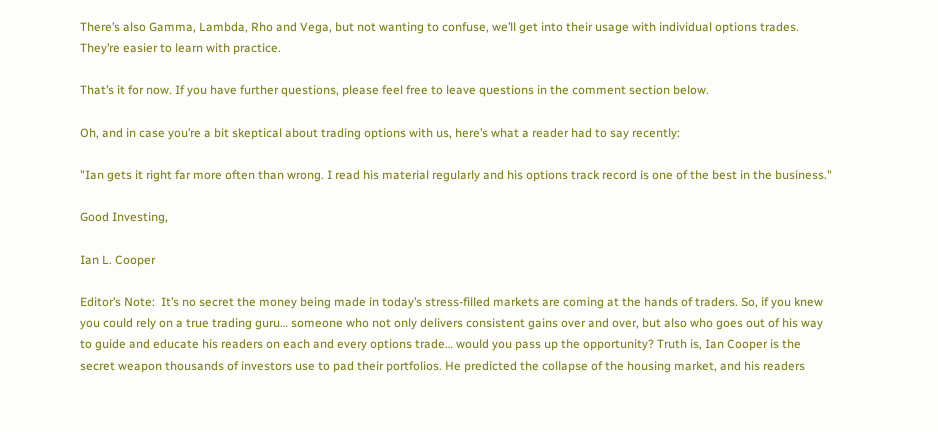There’s also Gamma, Lambda, Rho and Vega, but not wanting to confuse, we’ll get into their usage with individual options trades.  They’re easier to learn with practice.

That’s it for now. If you have further questions, please feel free to leave questions in the comment section below.

Oh, and in case you’re a bit skeptical about trading options with us, here’s what a reader had to say recently:

"Ian gets it right far more often than wrong. I read his material regularly and his options track record is one of the best in the business."

Good Investing,

Ian L. Cooper

Editor’s Note:  It’s no secret the money being made in today’s stress-filled markets are coming at the hands of traders. So, if you knew you could rely on a true trading guru… someone who not only delivers consistent gains over and over, but also who goes out of his way to guide and educate his readers on each and every options trade… would you pass up the opportunity? Truth is, Ian Cooper is the secret weapon thousands of investors use to pad their portfolios. He predicted the collapse of the housing market, and his readers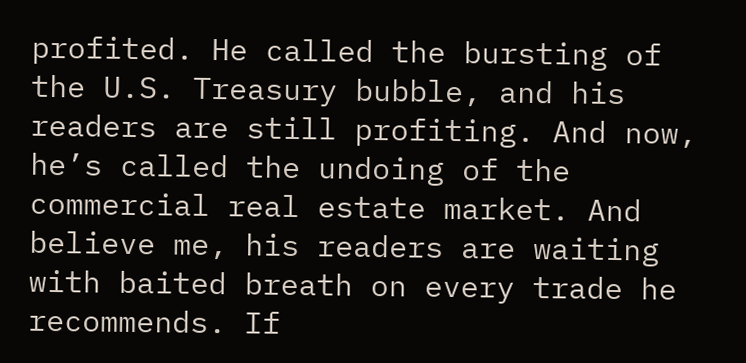profited. He called the bursting of the U.S. Treasury bubble, and his readers are still profiting. And now, he’s called the undoing of the commercial real estate market. And believe me, his readers are waiting with baited breath on every trade he recommends. If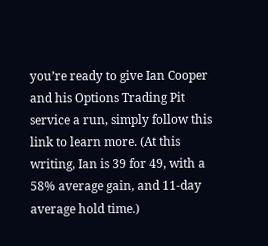you’re ready to give Ian Cooper and his Options Trading Pit service a run, simply follow this link to learn more. (At this writing, Ian is 39 for 49, with a 58% average gain, and 11-day average hold time.)